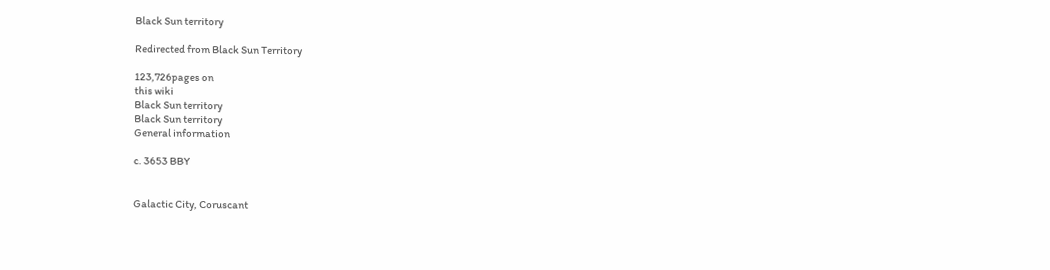Black Sun territory

Redirected from Black Sun Territory

123,726pages on
this wiki
Black Sun territory
Black Sun territory
General information

c. 3653 BBY


Galactic City, Coruscant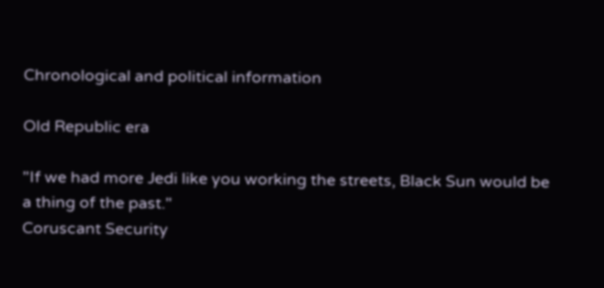Chronological and political information

Old Republic era

"If we had more Jedi like you working the streets, Black Sun would be a thing of the past."
Coruscant Security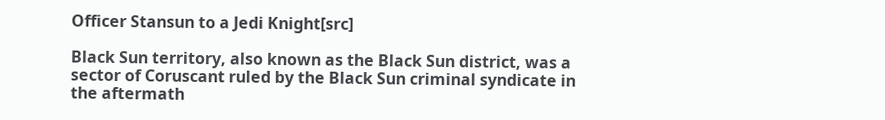Officer Stansun to a Jedi Knight[src]

Black Sun territory, also known as the Black Sun district, was a sector of Coruscant ruled by the Black Sun criminal syndicate in the aftermath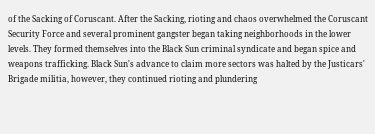of the Sacking of Coruscant. After the Sacking, rioting and chaos overwhelmed the Coruscant Security Force and several prominent gangster began taking neighborhoods in the lower levels. They formed themselves into the Black Sun criminal syndicate and began spice and weapons trafficking. Black Sun's advance to claim more sectors was halted by the Justicars' Brigade militia, however, they continued rioting and plundering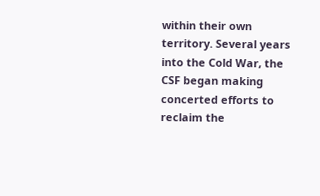within their own territory. Several years into the Cold War, the CSF began making concerted efforts to reclaim the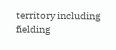territory including fielding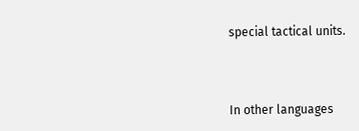special tactical units.



In other languages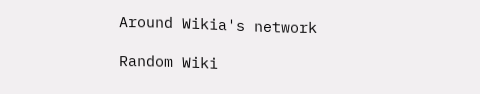Around Wikia's network

Random Wiki